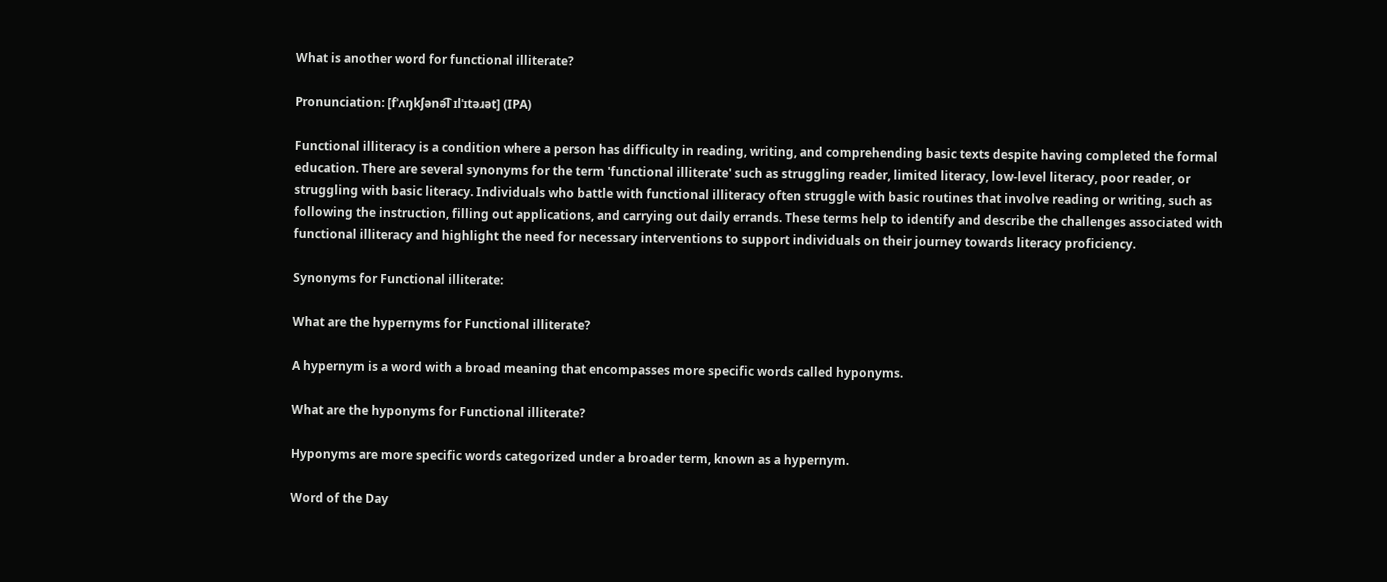What is another word for functional illiterate?

Pronunciation: [fˈʌŋkʃənə͡l ɪlˈɪtəɹət] (IPA)

Functional illiteracy is a condition where a person has difficulty in reading, writing, and comprehending basic texts despite having completed the formal education. There are several synonyms for the term 'functional illiterate' such as struggling reader, limited literacy, low-level literacy, poor reader, or struggling with basic literacy. Individuals who battle with functional illiteracy often struggle with basic routines that involve reading or writing, such as following the instruction, filling out applications, and carrying out daily errands. These terms help to identify and describe the challenges associated with functional illiteracy and highlight the need for necessary interventions to support individuals on their journey towards literacy proficiency.

Synonyms for Functional illiterate:

What are the hypernyms for Functional illiterate?

A hypernym is a word with a broad meaning that encompasses more specific words called hyponyms.

What are the hyponyms for Functional illiterate?

Hyponyms are more specific words categorized under a broader term, known as a hypernym.

Word of the Day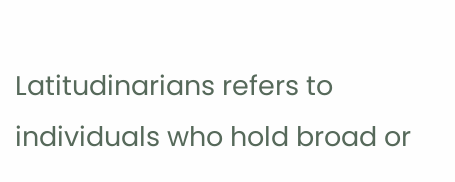Latitudinarians refers to individuals who hold broad or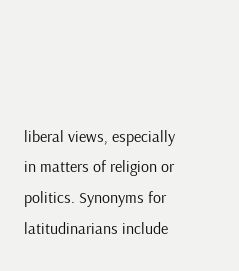liberal views, especially in matters of religion or politics. Synonyms for latitudinarians include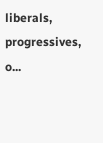liberals, progressives, o...